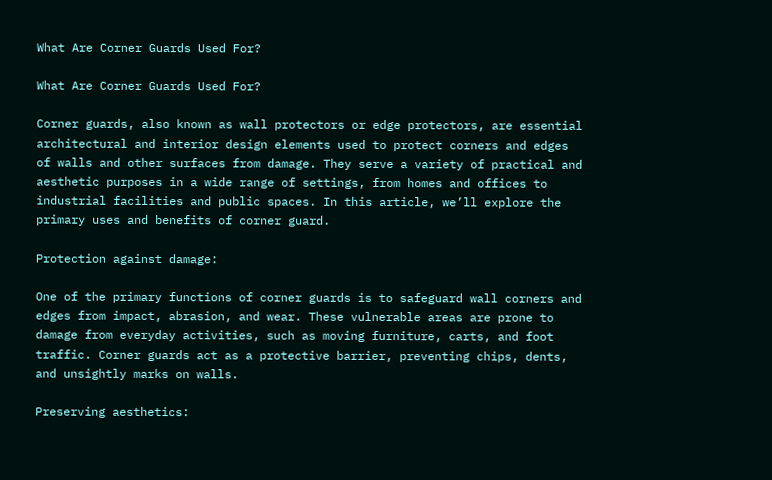What Are Corner Guards Used For?

What Are Corner Guards Used For?

Corner guards, also known as wall protectors or edge protectors, are essential architectural and interior design elements used to protect corners and edges of walls and other surfaces from damage. They serve a variety of practical and aesthetic purposes in a wide range of settings, from homes and offices to industrial facilities and public spaces. In this article, we’ll explore the primary uses and benefits of corner guard.

Protection against damage:

One of the primary functions of corner guards is to safeguard wall corners and edges from impact, abrasion, and wear. These vulnerable areas are prone to damage from everyday activities, such as moving furniture, carts, and foot traffic. Corner guards act as a protective barrier, preventing chips, dents, and unsightly marks on walls.

Preserving aesthetics: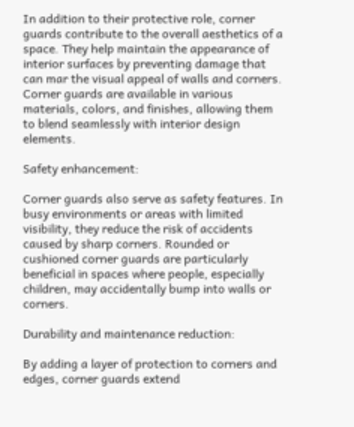In addition to their protective role, corner guards contribute to the overall aesthetics of a space. They help maintain the appearance of interior surfaces by preventing damage that can mar the visual appeal of walls and corners. Corner guards are available in various materials, colors, and finishes, allowing them to blend seamlessly with interior design elements.

Safety enhancement:

Corner guards also serve as safety features. In busy environments or areas with limited visibility, they reduce the risk of accidents caused by sharp corners. Rounded or cushioned corner guards are particularly beneficial in spaces where people, especially children, may accidentally bump into walls or corners.

Durability and maintenance reduction:

By adding a layer of protection to corners and edges, corner guards extend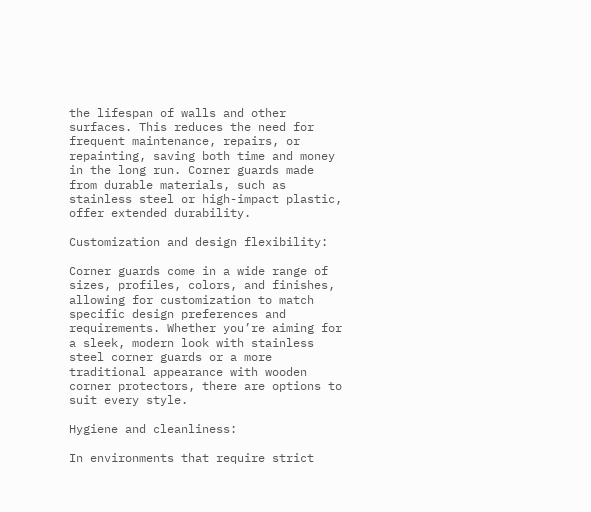the lifespan of walls and other surfaces. This reduces the need for frequent maintenance, repairs, or repainting, saving both time and money in the long run. Corner guards made from durable materials, such as stainless steel or high-impact plastic, offer extended durability.

Customization and design flexibility:

Corner guards come in a wide range of sizes, profiles, colors, and finishes, allowing for customization to match specific design preferences and requirements. Whether you’re aiming for a sleek, modern look with stainless steel corner guards or a more traditional appearance with wooden corner protectors, there are options to suit every style.

Hygiene and cleanliness:

In environments that require strict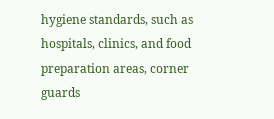hygiene standards, such as hospitals, clinics, and food preparation areas, corner guards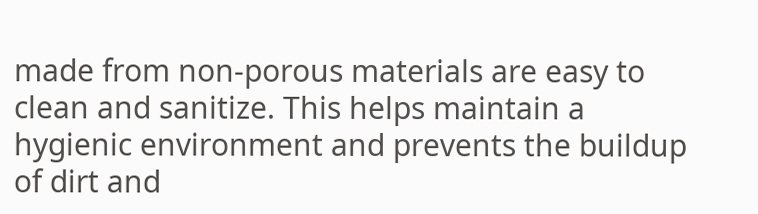made from non-porous materials are easy to clean and sanitize. This helps maintain a hygienic environment and prevents the buildup of dirt and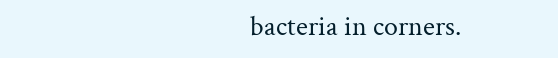bacteria in corners.